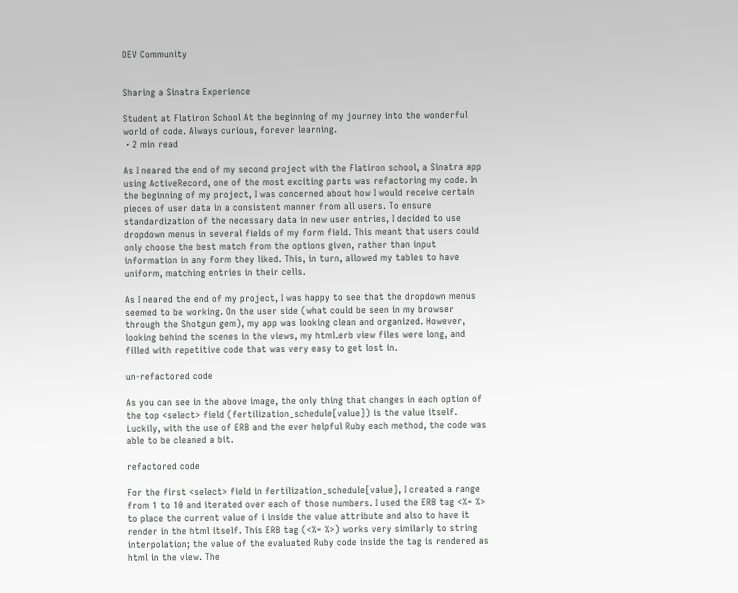DEV Community


Sharing a Sinatra Experience

Student at Flatiron School At the beginning of my journey into the wonderful world of code. Always curious, forever learning.
・2 min read

As I neared the end of my second project with the Flatiron school, a Sinatra app using ActiveRecord, one of the most exciting parts was refactoring my code. In the beginning of my project, I was concerned about how I would receive certain pieces of user data in a consistent manner from all users. To ensure standardization of the necessary data in new user entries, I decided to use dropdown menus in several fields of my form field. This meant that users could only choose the best match from the options given, rather than input information in any form they liked. This, in turn, allowed my tables to have uniform, matching entries in their cells.

As I neared the end of my project, I was happy to see that the dropdown menus seemed to be working. On the user side (what could be seen in my browser through the Shotgun gem), my app was looking clean and organized. However, looking behind the scenes in the views, my html.erb view files were long, and filled with repetitive code that was very easy to get lost in.

un-refactored code

As you can see in the above image, the only thing that changes in each option of the top <select> field (fertilization_schedule[value]) is the value itself. Luckily, with the use of ERB and the ever helpful Ruby each method, the code was able to be cleaned a bit.

refactored code

For the first <select> field in fertilization_schedule[value], I created a range from 1 to 10 and iterated over each of those numbers. I used the ERB tag <%= %> to place the current value of i inside the value attribute and also to have it render in the html itself. This ERB tag (<%= %>) works very similarly to string interpolation; the value of the evaluated Ruby code inside the tag is rendered as html in the view. The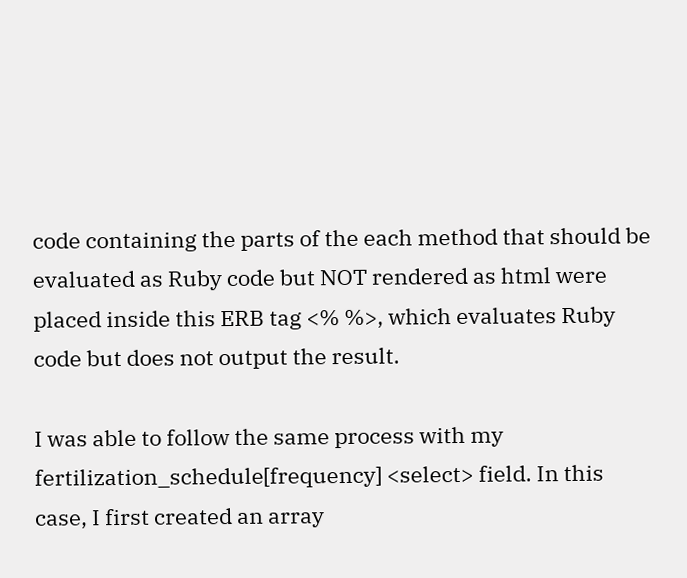code containing the parts of the each method that should be evaluated as Ruby code but NOT rendered as html were placed inside this ERB tag <% %>, which evaluates Ruby code but does not output the result.

I was able to follow the same process with my fertilization_schedule[frequency] <select> field. In this case, I first created an array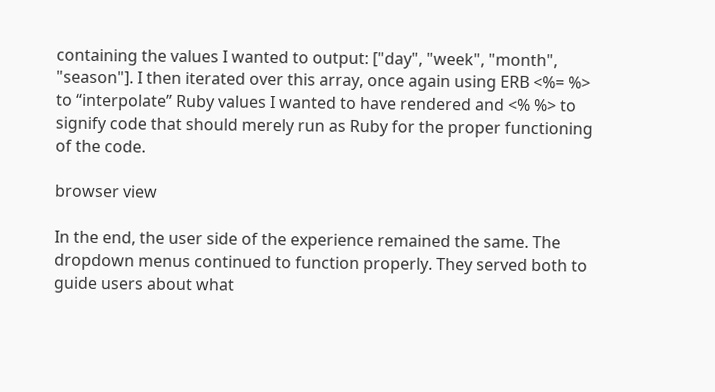containing the values I wanted to output: ["day", "week", "month", "season"]. I then iterated over this array, once again using ERB <%= %> to “interpolate” Ruby values I wanted to have rendered and <% %> to signify code that should merely run as Ruby for the proper functioning of the code.

browser view

In the end, the user side of the experience remained the same. The dropdown menus continued to function properly. They served both to guide users about what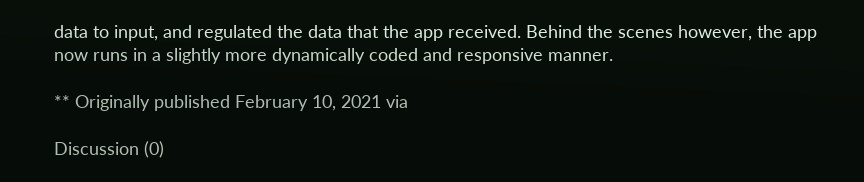data to input, and regulated the data that the app received. Behind the scenes however, the app now runs in a slightly more dynamically coded and responsive manner.

** Originally published February 10, 2021 via

Discussion (0)